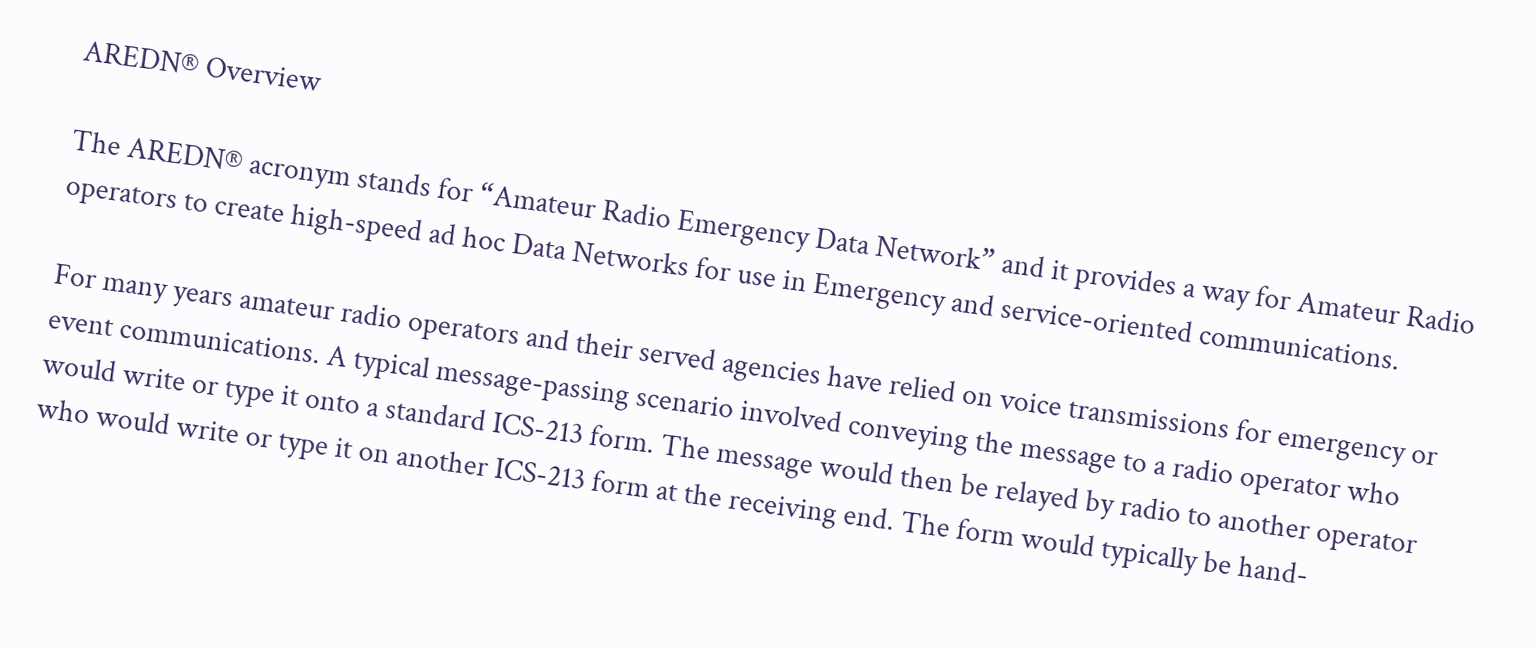AREDN® Overview

The AREDN® acronym stands for “Amateur Radio Emergency Data Network” and it provides a way for Amateur Radio operators to create high-speed ad hoc Data Networks for use in Emergency and service-oriented communications.

For many years amateur radio operators and their served agencies have relied on voice transmissions for emergency or event communications. A typical message-passing scenario involved conveying the message to a radio operator who would write or type it onto a standard ICS-213 form. The message would then be relayed by radio to another operator who would write or type it on another ICS-213 form at the receiving end. The form would typically be hand-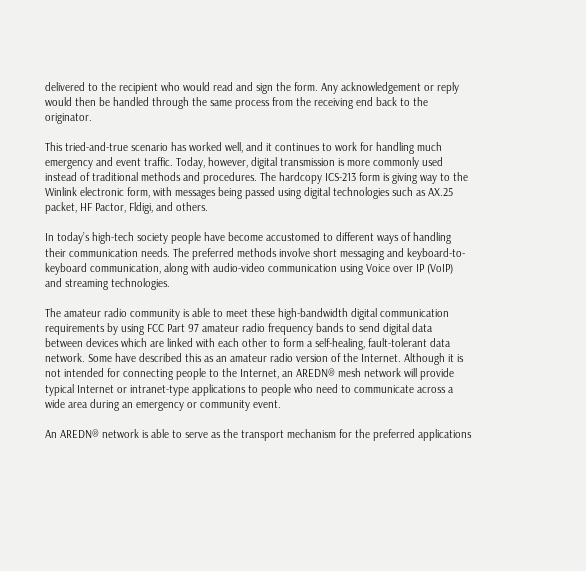delivered to the recipient who would read and sign the form. Any acknowledgement or reply would then be handled through the same process from the receiving end back to the originator.

This tried-and-true scenario has worked well, and it continues to work for handling much emergency and event traffic. Today, however, digital transmission is more commonly used instead of traditional methods and procedures. The hardcopy ICS-213 form is giving way to the Winlink electronic form, with messages being passed using digital technologies such as AX.25 packet, HF Pactor, Fldigi, and others.

In today’s high-tech society people have become accustomed to different ways of handling their communication needs. The preferred methods involve short messaging and keyboard-to-keyboard communication, along with audio-video communication using Voice over IP (VoIP) and streaming technologies.

The amateur radio community is able to meet these high-bandwidth digital communication requirements by using FCC Part 97 amateur radio frequency bands to send digital data between devices which are linked with each other to form a self-healing, fault-tolerant data network. Some have described this as an amateur radio version of the Internet. Although it is not intended for connecting people to the Internet, an AREDN® mesh network will provide typical Internet or intranet-type applications to people who need to communicate across a wide area during an emergency or community event.

An AREDN® network is able to serve as the transport mechanism for the preferred applications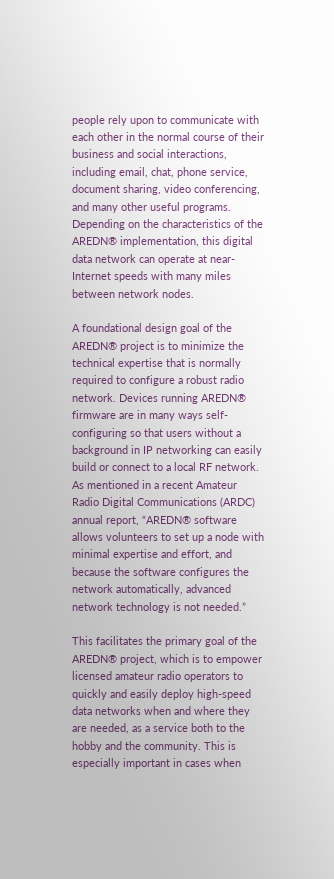people rely upon to communicate with each other in the normal course of their business and social interactions, including email, chat, phone service, document sharing, video conferencing, and many other useful programs. Depending on the characteristics of the AREDN® implementation, this digital data network can operate at near-Internet speeds with many miles between network nodes.

A foundational design goal of the AREDN® project is to minimize the technical expertise that is normally required to configure a robust radio network. Devices running AREDN® firmware are in many ways self-configuring so that users without a background in IP networking can easily build or connect to a local RF network. As mentioned in a recent Amateur Radio Digital Communications (ARDC) annual report, “AREDN® software allows volunteers to set up a node with minimal expertise and effort, and because the software configures the network automatically, advanced network technology is not needed.”

This facilitates the primary goal of the AREDN® project, which is to empower licensed amateur radio operators to quickly and easily deploy high-speed data networks when and where they are needed, as a service both to the hobby and the community. This is especially important in cases when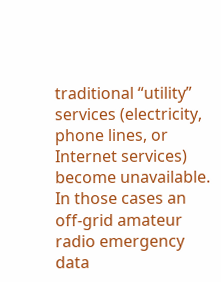traditional “utility” services (electricity, phone lines, or Internet services) become unavailable. In those cases an off-grid amateur radio emergency data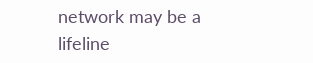network may be a lifeline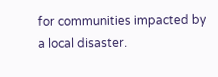for communities impacted by a local disaster.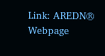Link: AREDN® Webpage